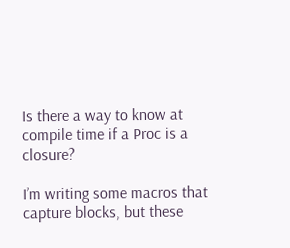Is there a way to know at compile time if a Proc is a closure?

I’m writing some macros that capture blocks, but these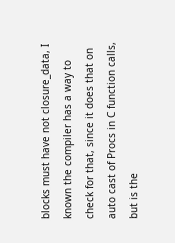blocks must have not closure_data, I known the compiler has a way to check for that, since it does that on auto cast of Procs in C function calls, but is the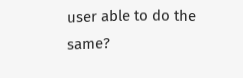user able to do the same?